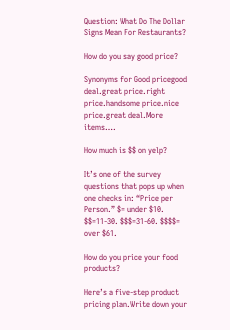Question: What Do The Dollar Signs Mean For Restaurants?

How do you say good price?

Synonyms for Good pricegood deal.great price.right price.handsome price.nice price.great deal.More items….

How much is $$ on yelp?

It’s one of the survey questions that pops up when one checks in: “Price per Person.” $= under $10. $$=11-30. $$$=31-60. $$$$= over $61.

How do you price your food products?

Here’s a five-step product pricing plan.Write down your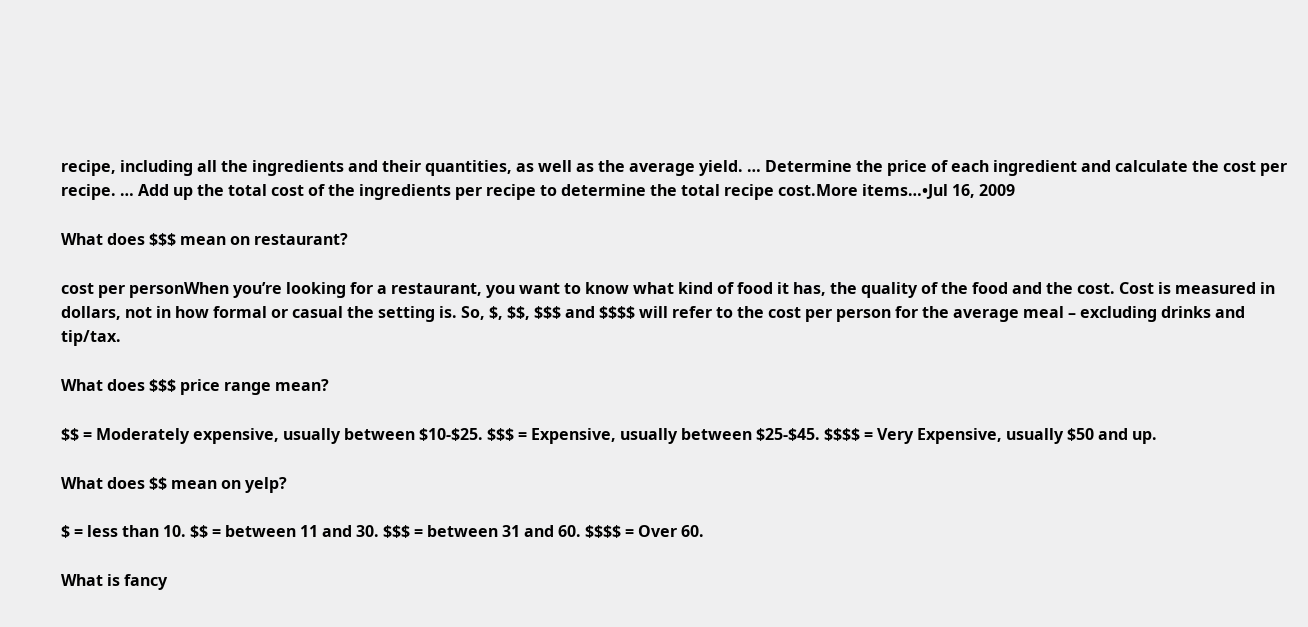recipe, including all the ingredients and their quantities, as well as the average yield. … Determine the price of each ingredient and calculate the cost per recipe. … Add up the total cost of the ingredients per recipe to determine the total recipe cost.More items…•Jul 16, 2009

What does $$$ mean on restaurant?

cost per personWhen you’re looking for a restaurant, you want to know what kind of food it has, the quality of the food and the cost. Cost is measured in dollars, not in how formal or casual the setting is. So, $, $$, $$$ and $$$$ will refer to the cost per person for the average meal – excluding drinks and tip/tax.

What does $$$ price range mean?

$$ = Moderately expensive, usually between $10-$25. $$$ = Expensive, usually between $25-$45. $$$$ = Very Expensive, usually $50 and up.

What does $$ mean on yelp?

$ = less than 10. $$ = between 11 and 30. $$$ = between 31 and 60. $$$$ = Over 60.

What is fancy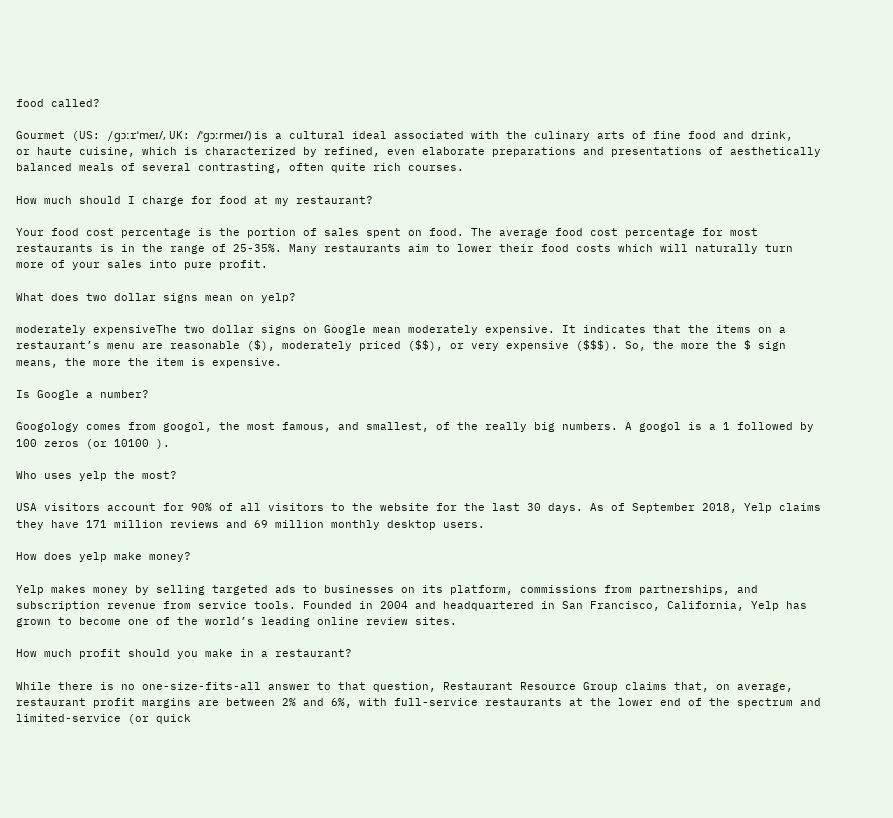food called?

Gourmet (US: /ɡɔːrˈmeɪ/, UK: /ˈɡɔːrmeɪ/) is a cultural ideal associated with the culinary arts of fine food and drink, or haute cuisine, which is characterized by refined, even elaborate preparations and presentations of aesthetically balanced meals of several contrasting, often quite rich courses.

How much should I charge for food at my restaurant?

Your food cost percentage is the portion of sales spent on food. The average food cost percentage for most restaurants is in the range of 25-35%. Many restaurants aim to lower their food costs which will naturally turn more of your sales into pure profit.

What does two dollar signs mean on yelp?

moderately expensiveThe two dollar signs on Google mean moderately expensive. It indicates that the items on a restaurant’s menu are reasonable ($), moderately priced ($$), or very expensive ($$$). So, the more the $ sign means, the more the item is expensive.

Is Google a number?

Googology comes from googol, the most famous, and smallest, of the really big numbers. A googol is a 1 followed by 100 zeros (or 10100 ).

Who uses yelp the most?

USA visitors account for 90% of all visitors to the website for the last 30 days. As of September 2018, Yelp claims they have 171 million reviews and 69 million monthly desktop users.

How does yelp make money?

Yelp makes money by selling targeted ads to businesses on its platform, commissions from partnerships, and subscription revenue from service tools. Founded in 2004 and headquartered in San Francisco, California, Yelp has grown to become one of the world’s leading online review sites.

How much profit should you make in a restaurant?

While there is no one-size-fits-all answer to that question, Restaurant Resource Group claims that, on average, restaurant profit margins are between 2% and 6%, with full-service restaurants at the lower end of the spectrum and limited-service (or quick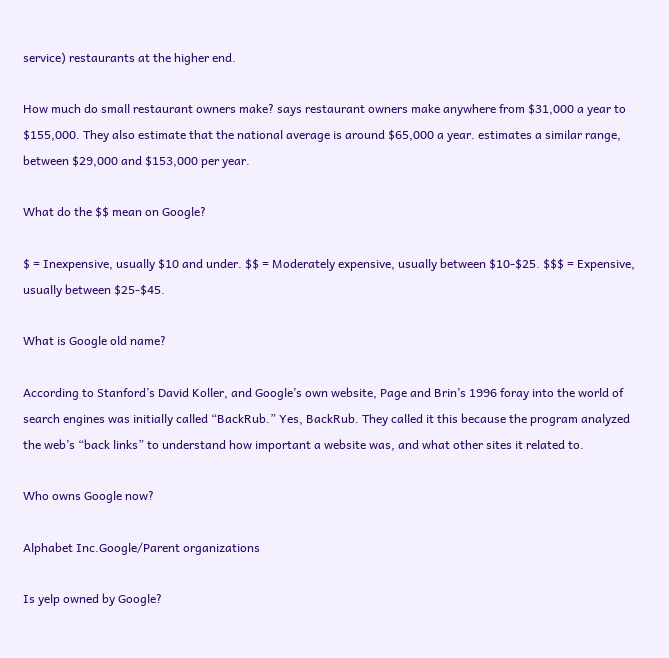service) restaurants at the higher end.

How much do small restaurant owners make? says restaurant owners make anywhere from $31,000 a year to $155,000. They also estimate that the national average is around $65,000 a year. estimates a similar range, between $29,000 and $153,000 per year.

What do the $$ mean on Google?

$ = Inexpensive, usually $10 and under. $$ = Moderately expensive, usually between $10-$25. $$$ = Expensive, usually between $25-$45.

What is Google old name?

According to Stanford’s David Koller, and Google’s own website, Page and Brin’s 1996 foray into the world of search engines was initially called “BackRub.” Yes, BackRub. They called it this because the program analyzed the web’s “back links” to understand how important a website was, and what other sites it related to.

Who owns Google now?

Alphabet Inc.Google/Parent organizations

Is yelp owned by Google?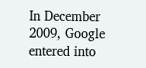In December 2009, Google entered into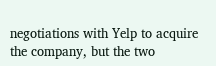negotiations with Yelp to acquire the company, but the two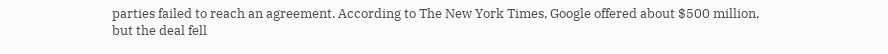parties failed to reach an agreement. According to The New York Times, Google offered about $500 million, but the deal fell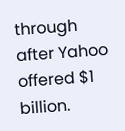through after Yahoo offered $1 billion.